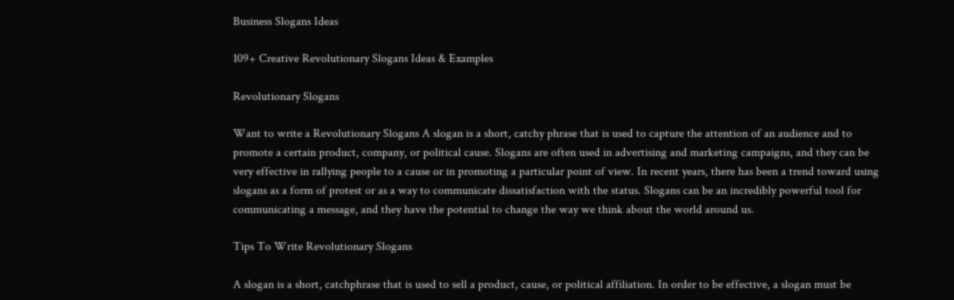Business Slogans Ideas

109+ Creative Revolutionary Slogans Ideas & Examples

Revolutionary Slogans

Want to write a Revolutionary Slogans A slogan is a short, catchy phrase that is used to capture the attention of an audience and to promote a certain product, company, or political cause. Slogans are often used in advertising and marketing campaigns, and they can be very effective in rallying people to a cause or in promoting a particular point of view. In recent years, there has been a trend toward using slogans as a form of protest or as a way to communicate dissatisfaction with the status. Slogans can be an incredibly powerful tool for communicating a message, and they have the potential to change the way we think about the world around us.

Tips To Write Revolutionary Slogans

A slogan is a short, catchphrase that is used to sell a product, cause, or political affiliation. In order to be effective, a slogan must be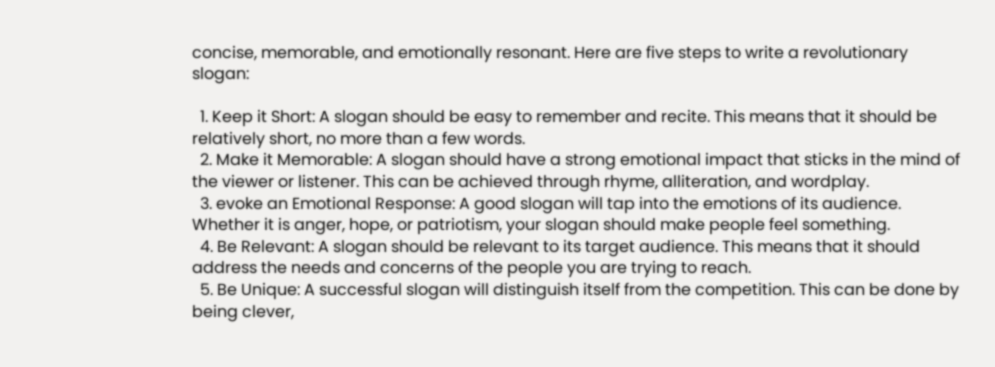concise, memorable, and emotionally resonant. Here are five steps to write a revolutionary slogan:

  1. Keep it Short: A slogan should be easy to remember and recite. This means that it should be relatively short, no more than a few words.
  2. Make it Memorable: A slogan should have a strong emotional impact that sticks in the mind of the viewer or listener. This can be achieved through rhyme, alliteration, and wordplay.
  3. evoke an Emotional Response: A good slogan will tap into the emotions of its audience. Whether it is anger, hope, or patriotism, your slogan should make people feel something.
  4. Be Relevant: A slogan should be relevant to its target audience. This means that it should address the needs and concerns of the people you are trying to reach.
  5. Be Unique: A successful slogan will distinguish itself from the competition. This can be done by being clever,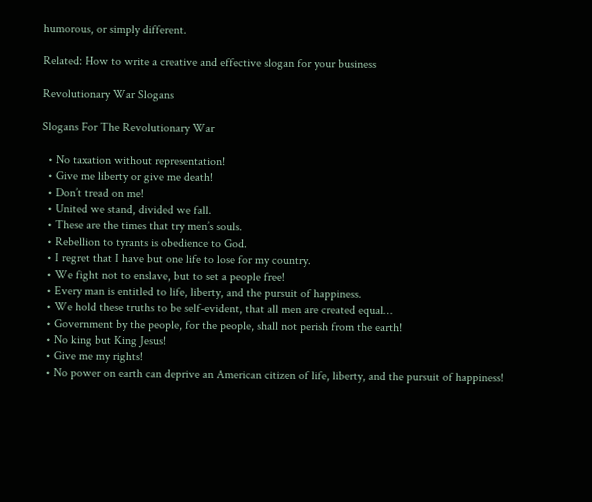humorous, or simply different.

Related: How to write a creative and effective slogan for your business

Revolutionary War Slogans

Slogans For The Revolutionary War

  • No taxation without representation!
  • Give me liberty or give me death!
  • Don’t tread on me!
  • United we stand, divided we fall.
  • These are the times that try men’s souls.
  • Rebellion to tyrants is obedience to God.
  • I regret that I have but one life to lose for my country.
  • We fight not to enslave, but to set a people free!
  • Every man is entitled to life, liberty, and the pursuit of happiness.
  • We hold these truths to be self-evident, that all men are created equal…
  • Government by the people, for the people, shall not perish from the earth!
  • No king but King Jesus!
  • Give me my rights!
  • No power on earth can deprive an American citizen of life, liberty, and the pursuit of happiness!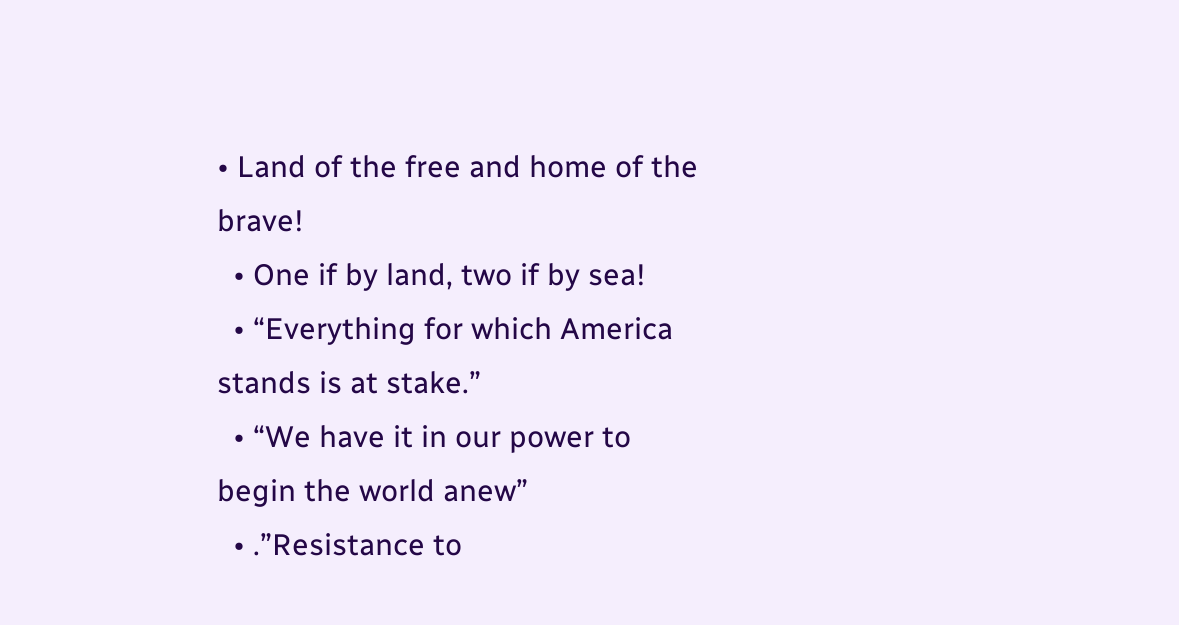• Land of the free and home of the brave!
  • One if by land, two if by sea!
  • “Everything for which America stands is at stake.”
  • “We have it in our power to begin the world anew”
  • .”Resistance to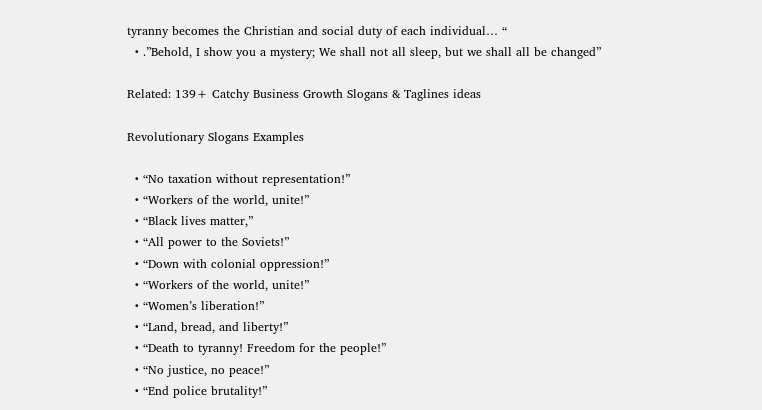tyranny becomes the Christian and social duty of each individual… “
  • .”Behold, I show you a mystery; We shall not all sleep, but we shall all be changed”

Related: 139+ Catchy Business Growth Slogans & Taglines ideas

Revolutionary Slogans Examples

  • “No taxation without representation!”
  • “Workers of the world, unite!”
  • “Black lives matter,”
  • “All power to the Soviets!”
  • “Down with colonial oppression!”
  • “Workers of the world, unite!”
  • “Women’s liberation!”
  • “Land, bread, and liberty!”
  • “Death to tyranny! Freedom for the people!”
  • “No justice, no peace!”
  • “End police brutality!”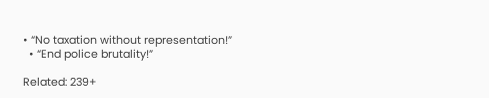• “No taxation without representation!”
  • “End police brutality!”

Related: 239+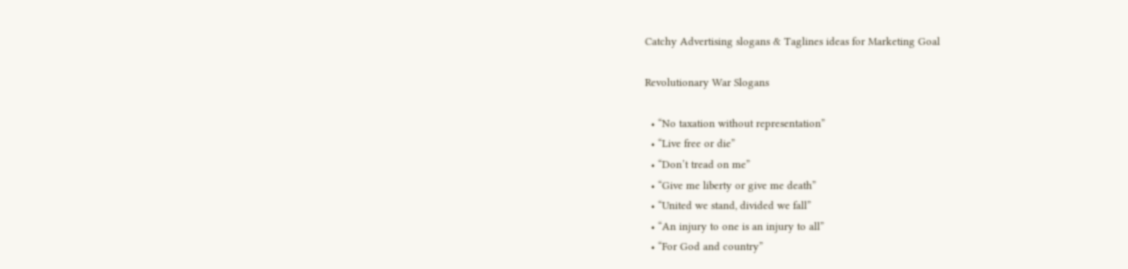Catchy Advertising slogans & Taglines ideas for Marketing Goal

Revolutionary War Slogans

  • “No taxation without representation”
  • “Live free or die”
  • “Don’t tread on me”
  • “Give me liberty or give me death”
  • “United we stand, divided we fall”
  • “An injury to one is an injury to all”
  • “For God and country”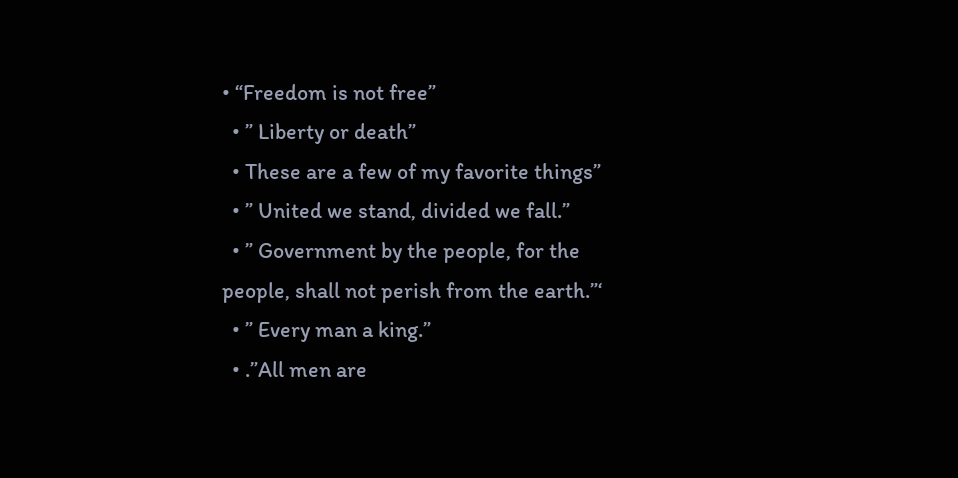• “Freedom is not free”
  • ” Liberty or death”
  • These are a few of my favorite things”
  • ” United we stand, divided we fall.”
  • ” Government by the people, for the people, shall not perish from the earth.”‘
  • ” Every man a king.”
  • .”All men are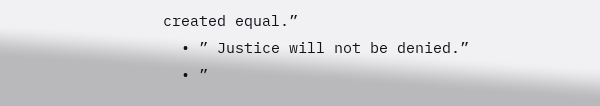created equal.”
  • ” Justice will not be denied.”
  • ”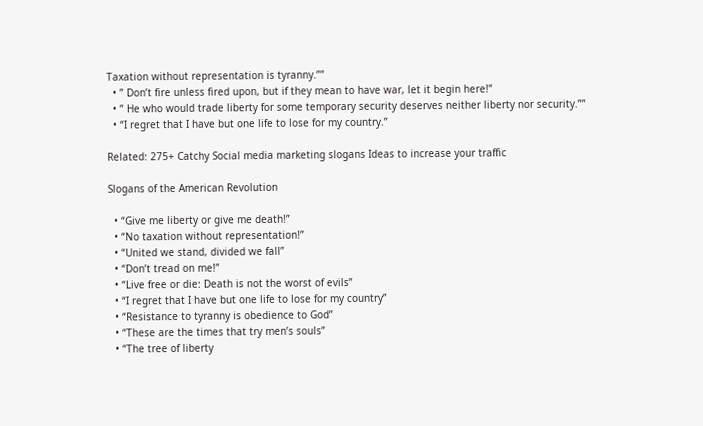Taxation without representation is tyranny.””
  • ” Don’t fire unless fired upon, but if they mean to have war, let it begin here!”
  • ” He who would trade liberty for some temporary security deserves neither liberty nor security.””
  • “I regret that I have but one life to lose for my country.”

Related: 275+ Catchy Social media marketing slogans Ideas to increase your traffic

Slogans of the American Revolution

  • “Give me liberty or give me death!”
  • “No taxation without representation!”
  • “United we stand, divided we fall”
  • “Don’t tread on me!”
  • “Live free or die: Death is not the worst of evils”
  • “I regret that I have but one life to lose for my country”
  • “Resistance to tyranny is obedience to God”
  • “These are the times that try men’s souls”
  • “The tree of liberty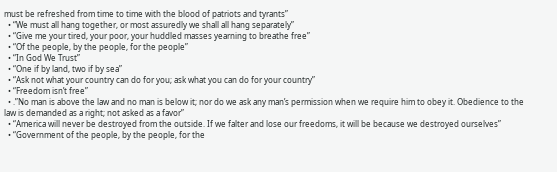must be refreshed from time to time with the blood of patriots and tyrants”
  • “We must all hang together, or most assuredly we shall all hang separately”
  • “Give me your tired, your poor, your huddled masses yearning to breathe free”
  • “Of the people, by the people, for the people”
  • “In God We Trust”
  • “One if by land, two if by sea”
  • “Ask not what your country can do for you; ask what you can do for your country”
  • “Freedom isn’t free”
  • .”No man is above the law and no man is below it; nor do we ask any man’s permission when we require him to obey it. Obedience to the law is demanded as a right; not asked as a favor”
  • “America will never be destroyed from the outside. If we falter and lose our freedoms, it will be because we destroyed ourselves”
  • “Government of the people, by the people, for the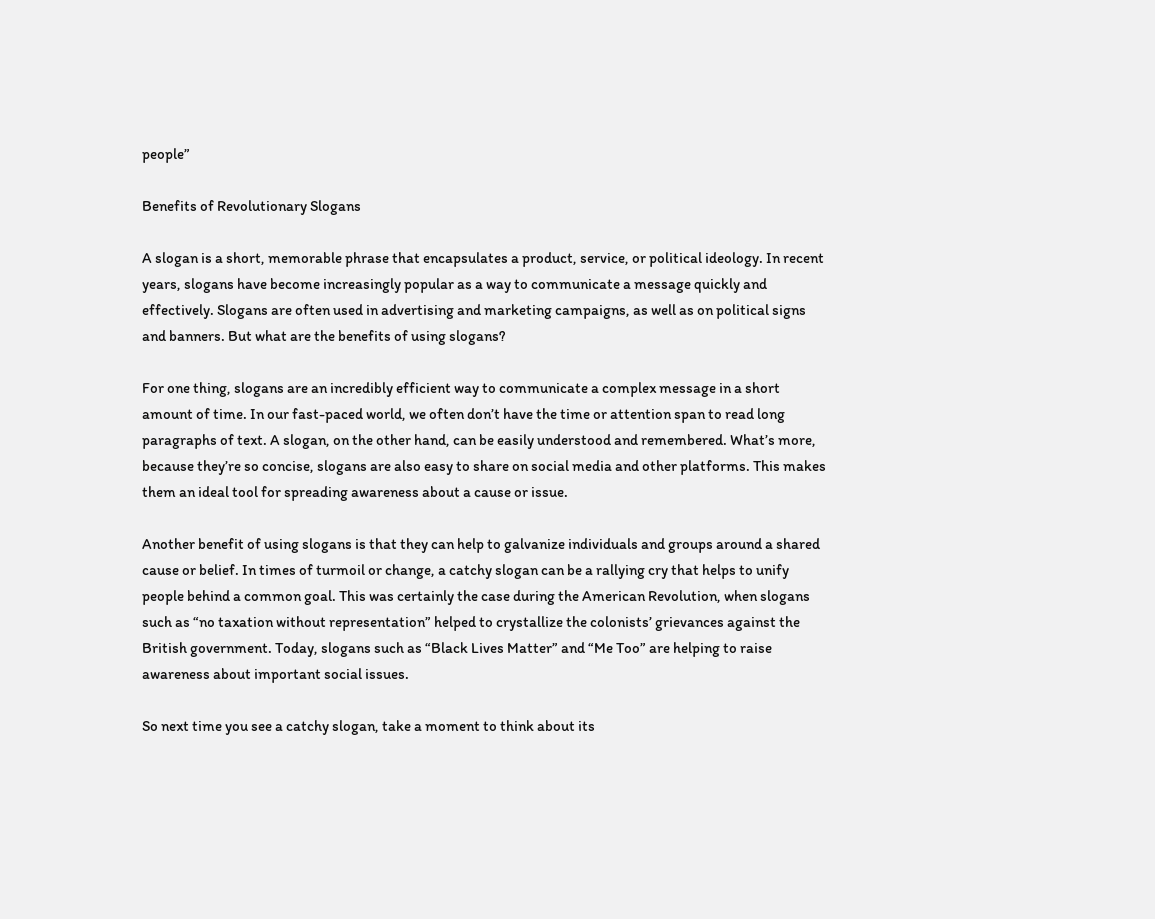people”

Benefits of Revolutionary Slogans

A slogan is a short, memorable phrase that encapsulates a product, service, or political ideology. In recent years, slogans have become increasingly popular as a way to communicate a message quickly and effectively. Slogans are often used in advertising and marketing campaigns, as well as on political signs and banners. But what are the benefits of using slogans?

For one thing, slogans are an incredibly efficient way to communicate a complex message in a short amount of time. In our fast-paced world, we often don’t have the time or attention span to read long paragraphs of text. A slogan, on the other hand, can be easily understood and remembered. What’s more, because they’re so concise, slogans are also easy to share on social media and other platforms. This makes them an ideal tool for spreading awareness about a cause or issue.

Another benefit of using slogans is that they can help to galvanize individuals and groups around a shared cause or belief. In times of turmoil or change, a catchy slogan can be a rallying cry that helps to unify people behind a common goal. This was certainly the case during the American Revolution, when slogans such as “no taxation without representation” helped to crystallize the colonists’ grievances against the British government. Today, slogans such as “Black Lives Matter” and “Me Too” are helping to raise awareness about important social issues.

So next time you see a catchy slogan, take a moment to think about its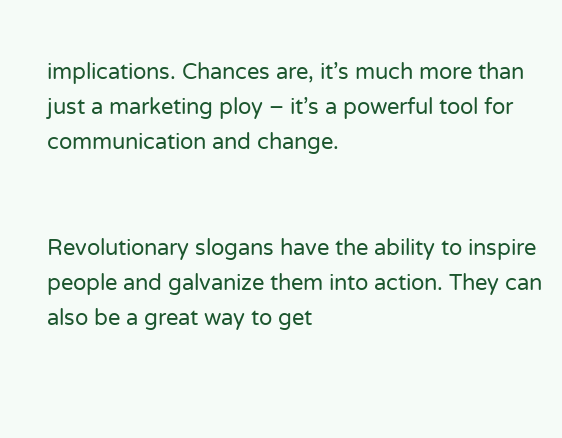implications. Chances are, it’s much more than just a marketing ploy – it’s a powerful tool for communication and change.


Revolutionary slogans have the ability to inspire people and galvanize them into action. They can also be a great way to get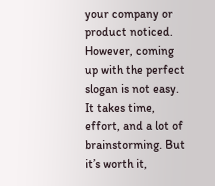your company or product noticed. However, coming up with the perfect slogan is not easy. It takes time, effort, and a lot of brainstorming. But it’s worth it,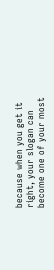because when you get it right, your slogan can become one of your most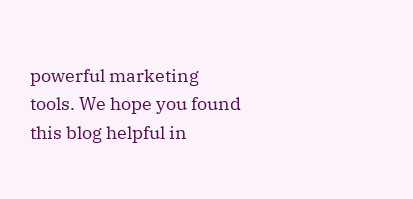powerful marketing tools. We hope you found this blog helpful in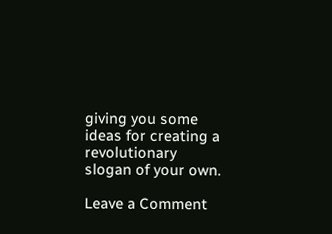giving you some ideas for creating a revolutionary slogan of your own.

Leave a Comment